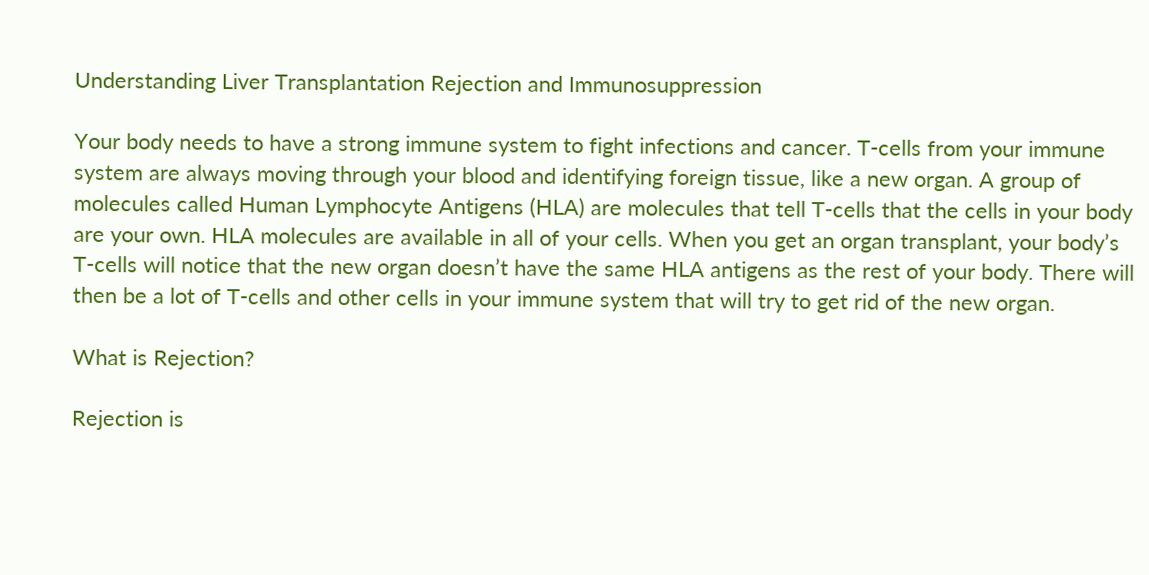Understanding Liver Transplantation Rejection and Immunosuppression

Your body needs to have a strong immune system to fight infections and cancer. T-cells from your immune system are always moving through your blood and identifying foreign tissue, like a new organ. A group of molecules called Human Lymphocyte Antigens (HLA) are molecules that tell T-cells that the cells in your body are your own. HLA molecules are available in all of your cells. When you get an organ transplant, your body’s T-cells will notice that the new organ doesn’t have the same HLA antigens as the rest of your body. There will then be a lot of T-cells and other cells in your immune system that will try to get rid of the new organ.

What is Rejection?

Rejection is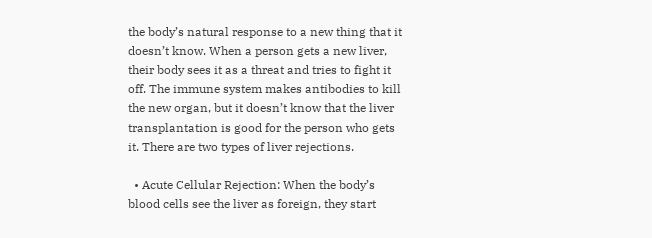the body’s natural response to a new thing that it doesn’t know. When a person gets a new liver, their body sees it as a threat and tries to fight it off. The immune system makes antibodies to kill the new organ, but it doesn’t know that the liver transplantation is good for the person who gets it. There are two types of liver rejections.

  • Acute Cellular Rejection: When the body’s blood cells see the liver as foreign, they start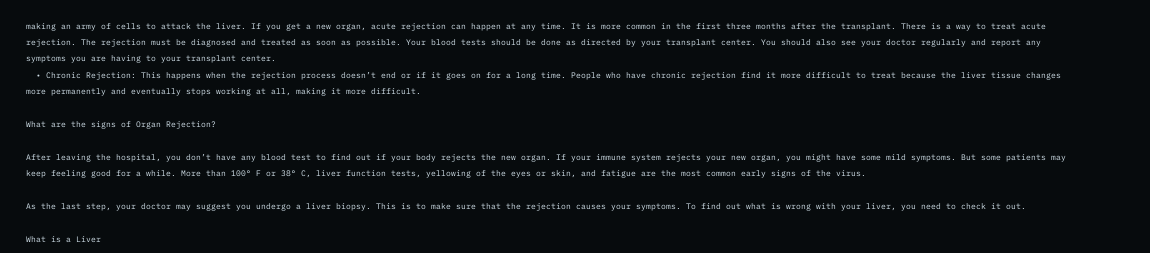making an army of cells to attack the liver. If you get a new organ, acute rejection can happen at any time. It is more common in the first three months after the transplant. There is a way to treat acute rejection. The rejection must be diagnosed and treated as soon as possible. Your blood tests should be done as directed by your transplant center. You should also see your doctor regularly and report any symptoms you are having to your transplant center.
  • Chronic Rejection: This happens when the rejection process doesn’t end or if it goes on for a long time. People who have chronic rejection find it more difficult to treat because the liver tissue changes more permanently and eventually stops working at all, making it more difficult.

What are the signs of Organ Rejection?

After leaving the hospital, you don’t have any blood test to find out if your body rejects the new organ. If your immune system rejects your new organ, you might have some mild symptoms. But some patients may keep feeling good for a while. More than 100° F or 38° C, liver function tests, yellowing of the eyes or skin, and fatigue are the most common early signs of the virus.

As the last step, your doctor may suggest you undergo a liver biopsy. This is to make sure that the rejection causes your symptoms. To find out what is wrong with your liver, you need to check it out.

What is a Liver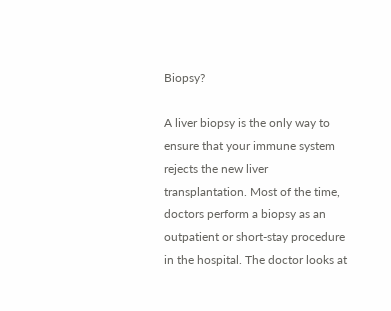Biopsy?

A liver biopsy is the only way to ensure that your immune system rejects the new liver transplantation. Most of the time, doctors perform a biopsy as an outpatient or short-stay procedure in the hospital. The doctor looks at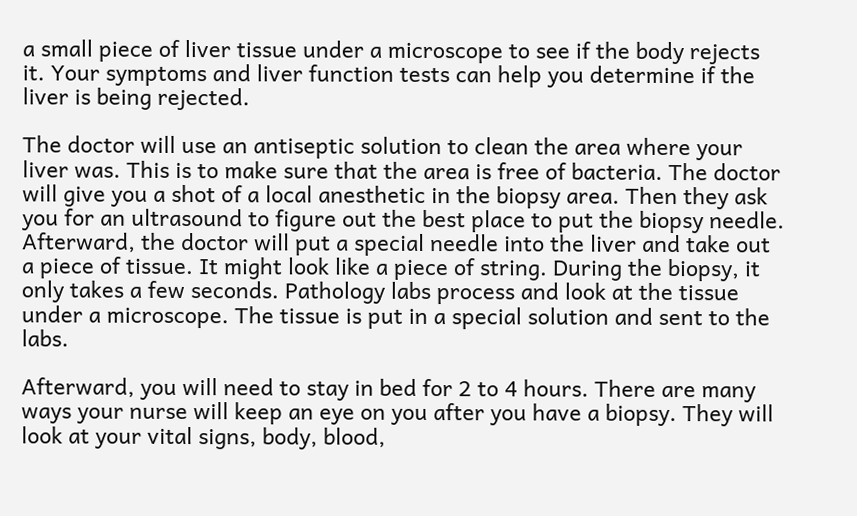a small piece of liver tissue under a microscope to see if the body rejects it. Your symptoms and liver function tests can help you determine if the liver is being rejected.

The doctor will use an antiseptic solution to clean the area where your liver was. This is to make sure that the area is free of bacteria. The doctor will give you a shot of a local anesthetic in the biopsy area. Then they ask you for an ultrasound to figure out the best place to put the biopsy needle. Afterward, the doctor will put a special needle into the liver and take out a piece of tissue. It might look like a piece of string. During the biopsy, it only takes a few seconds. Pathology labs process and look at the tissue under a microscope. The tissue is put in a special solution and sent to the labs.

Afterward, you will need to stay in bed for 2 to 4 hours. There are many ways your nurse will keep an eye on you after you have a biopsy. They will look at your vital signs, body, blood,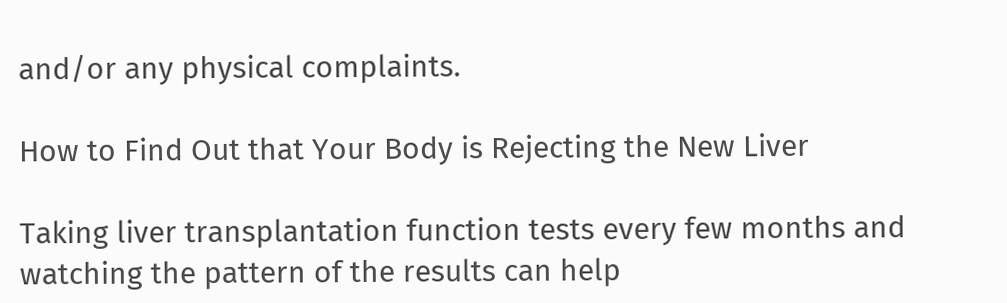and/or any physical complaints.

How to Find Out that Your Body is Rejecting the New Liver

Taking liver transplantation function tests every few months and watching the pattern of the results can help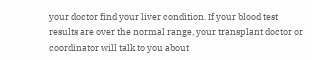your doctor find your liver condition. If your blood test results are over the normal range, your transplant doctor or coordinator will talk to you about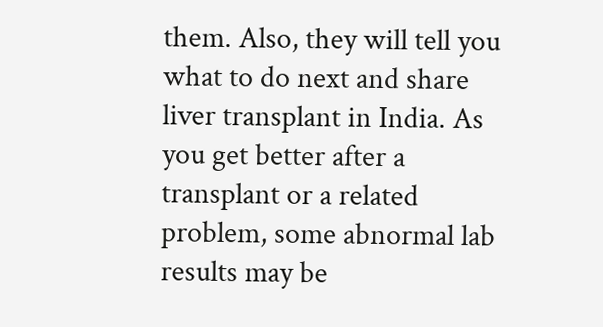them. Also, they will tell you what to do next and share liver transplant in India. As you get better after a transplant or a related problem, some abnormal lab results may be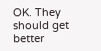OK. They should get better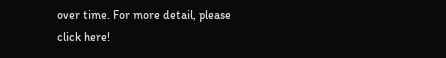over time. For more detail, please click here!